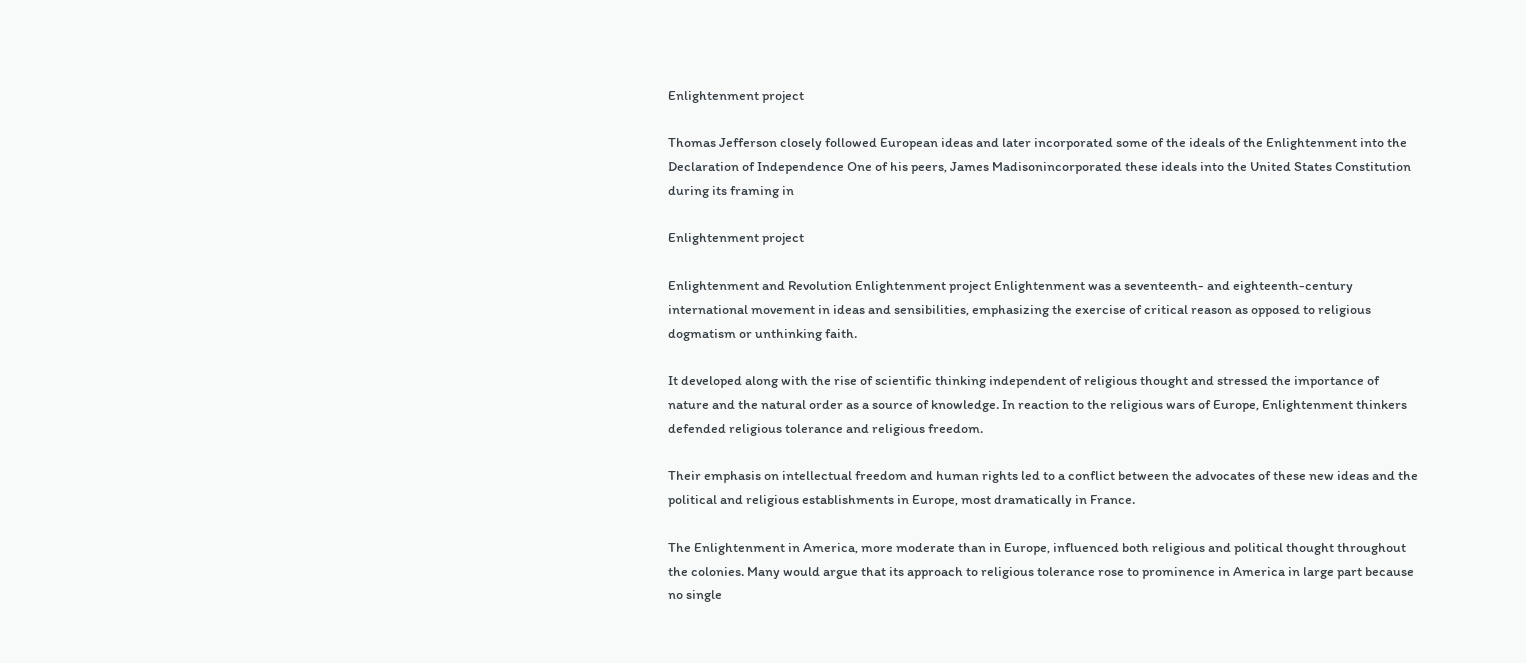Enlightenment project

Thomas Jefferson closely followed European ideas and later incorporated some of the ideals of the Enlightenment into the Declaration of Independence One of his peers, James Madisonincorporated these ideals into the United States Constitution during its framing in

Enlightenment project

Enlightenment and Revolution Enlightenment project Enlightenment was a seventeenth- and eighteenth-century international movement in ideas and sensibilities, emphasizing the exercise of critical reason as opposed to religious dogmatism or unthinking faith.

It developed along with the rise of scientific thinking independent of religious thought and stressed the importance of nature and the natural order as a source of knowledge. In reaction to the religious wars of Europe, Enlightenment thinkers defended religious tolerance and religious freedom.

Their emphasis on intellectual freedom and human rights led to a conflict between the advocates of these new ideas and the political and religious establishments in Europe, most dramatically in France.

The Enlightenment in America, more moderate than in Europe, influenced both religious and political thought throughout the colonies. Many would argue that its approach to religious tolerance rose to prominence in America in large part because no single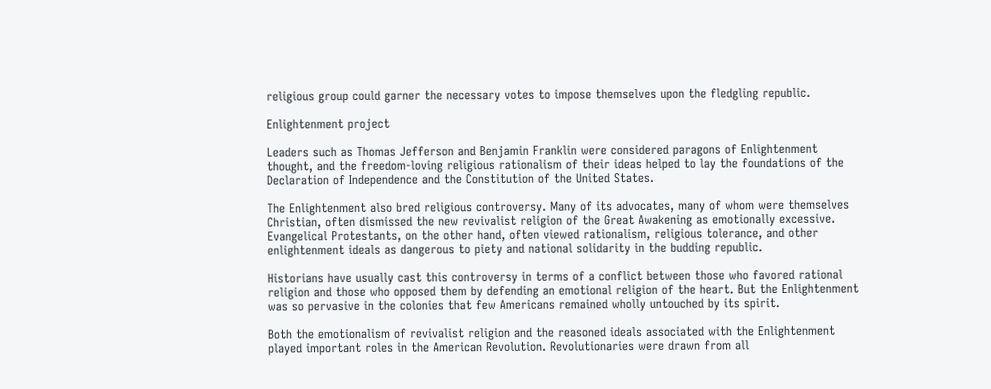religious group could garner the necessary votes to impose themselves upon the fledgling republic.

Enlightenment project

Leaders such as Thomas Jefferson and Benjamin Franklin were considered paragons of Enlightenment thought, and the freedom-loving religious rationalism of their ideas helped to lay the foundations of the Declaration of Independence and the Constitution of the United States.

The Enlightenment also bred religious controversy. Many of its advocates, many of whom were themselves Christian, often dismissed the new revivalist religion of the Great Awakening as emotionally excessive. Evangelical Protestants, on the other hand, often viewed rationalism, religious tolerance, and other enlightenment ideals as dangerous to piety and national solidarity in the budding republic.

Historians have usually cast this controversy in terms of a conflict between those who favored rational religion and those who opposed them by defending an emotional religion of the heart. But the Enlightenment was so pervasive in the colonies that few Americans remained wholly untouched by its spirit.

Both the emotionalism of revivalist religion and the reasoned ideals associated with the Enlightenment played important roles in the American Revolution. Revolutionaries were drawn from all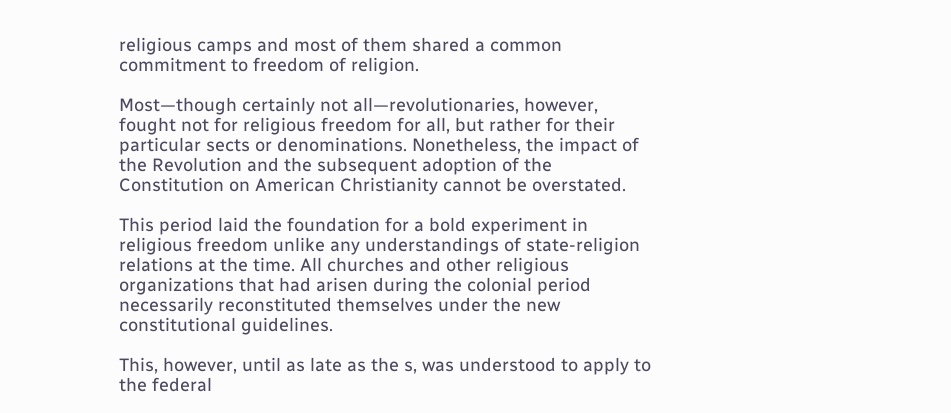religious camps and most of them shared a common commitment to freedom of religion.

Most—though certainly not all—revolutionaries, however, fought not for religious freedom for all, but rather for their particular sects or denominations. Nonetheless, the impact of the Revolution and the subsequent adoption of the Constitution on American Christianity cannot be overstated.

This period laid the foundation for a bold experiment in religious freedom unlike any understandings of state-religion relations at the time. All churches and other religious organizations that had arisen during the colonial period necessarily reconstituted themselves under the new constitutional guidelines.

This, however, until as late as the s, was understood to apply to the federal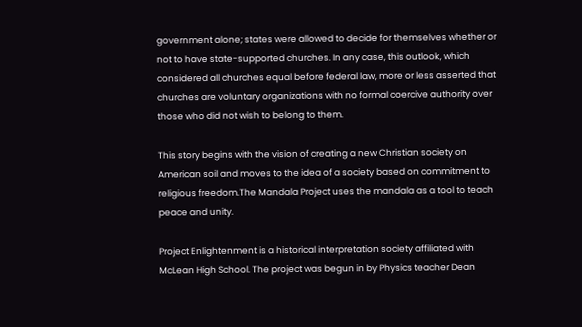government alone; states were allowed to decide for themselves whether or not to have state-supported churches. In any case, this outlook, which considered all churches equal before federal law, more or less asserted that churches are voluntary organizations with no formal coercive authority over those who did not wish to belong to them.

This story begins with the vision of creating a new Christian society on American soil and moves to the idea of a society based on commitment to religious freedom.The Mandala Project uses the mandala as a tool to teach peace and unity.

Project Enlightenment is a historical interpretation society affiliated with McLean High School. The project was begun in by Physics teacher Dean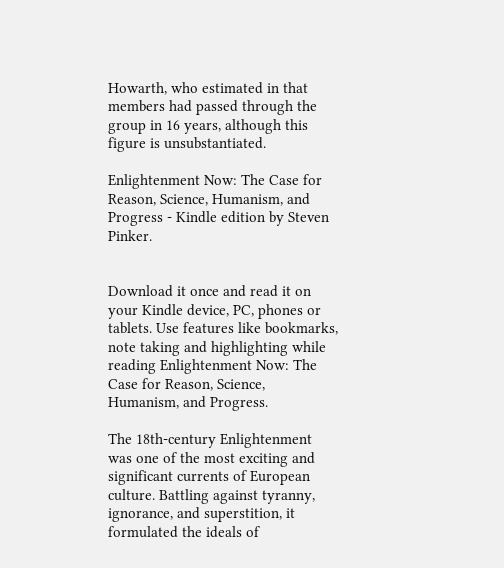Howarth, who estimated in that members had passed through the group in 16 years, although this figure is unsubstantiated.

Enlightenment Now: The Case for Reason, Science, Humanism, and Progress - Kindle edition by Steven Pinker.


Download it once and read it on your Kindle device, PC, phones or tablets. Use features like bookmarks, note taking and highlighting while reading Enlightenment Now: The Case for Reason, Science, Humanism, and Progress.

The 18th-century Enlightenment was one of the most exciting and significant currents of European culture. Battling against tyranny, ignorance, and superstition, it formulated the ideals of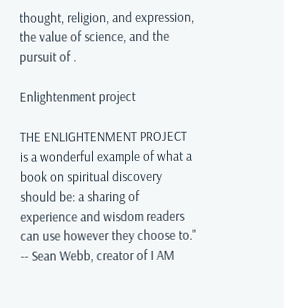thought, religion, and expression, the value of science, and the pursuit of .

Enlightenment project

THE ENLIGHTENMENT PROJECT is a wonderful example of what a book on spiritual discovery should be: a sharing of experience and wisdom readers can use however they choose to." -- Sean Webb, creator of I AM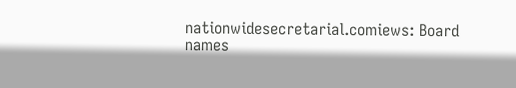nationwidesecretarial.comiews: Board names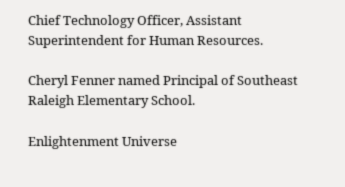Chief Technology Officer, Assistant Superintendent for Human Resources.

Cheryl Fenner named Principal of Southeast Raleigh Elementary School.

Enlightenment Universe